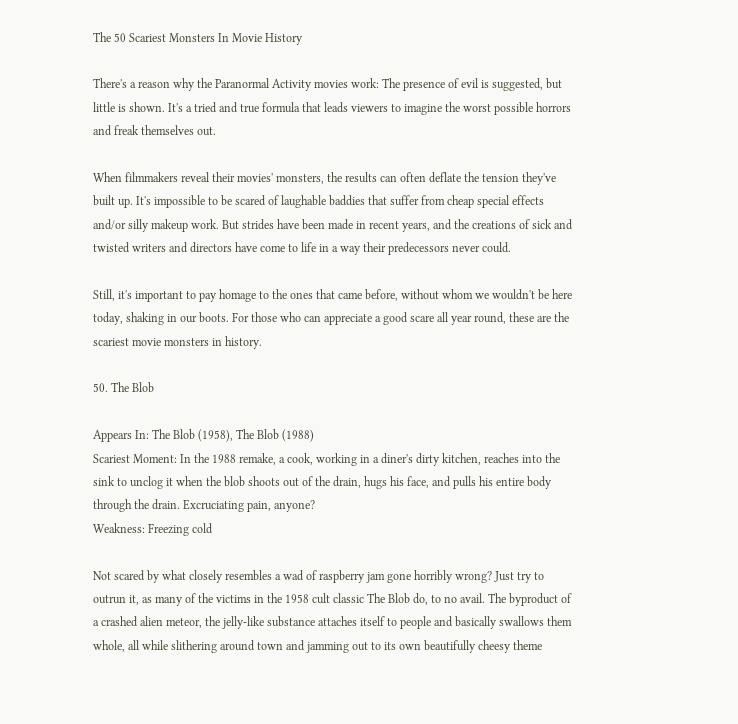The 50 Scariest Monsters In Movie History

There's a reason why the Paranormal Activity movies work: The presence of evil is suggested, but little is shown. It's a tried and true formula that leads viewers to imagine the worst possible horrors and freak themselves out.

When filmmakers reveal their movies' monsters, the results can often deflate the tension they've built up. It's impossible to be scared of laughable baddies that suffer from cheap special effects and/or silly makeup work. But strides have been made in recent years, and the creations of sick and twisted writers and directors have come to life in a way their predecessors never could.

Still, it's important to pay homage to the ones that came before, without whom we wouldn't be here today, shaking in our boots. For those who can appreciate a good scare all year round, these are the scariest movie monsters in history.

50. The Blob

Appears In: The Blob (1958), The Blob (1988)
Scariest Moment: In the 1988 remake, a cook, working in a diner's dirty kitchen, reaches into the sink to unclog it when the blob shoots out of the drain, hugs his face, and pulls his entire body through the drain. Excruciating pain, anyone?
Weakness: Freezing cold

Not scared by what closely resembles a wad of raspberry jam gone horribly wrong? Just try to outrun it, as many of the victims in the 1958 cult classic The Blob do, to no avail. The byproduct of a crashed alien meteor, the jelly-like substance attaches itself to people and basically swallows them whole, all while slithering around town and jamming out to its own beautifully cheesy theme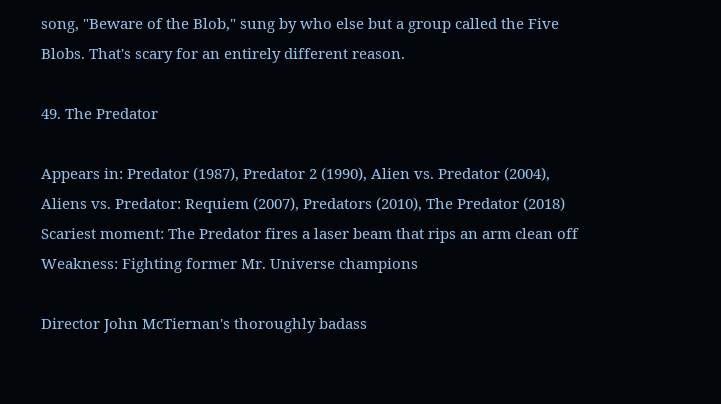song, "Beware of the Blob," sung by who else but a group called the Five Blobs. That's scary for an entirely different reason.

49. The Predator

Appears in: Predator (1987), Predator 2 (1990), Alien vs. Predator (2004), Aliens vs. Predator: Requiem (2007), Predators (2010), The Predator (2018)
Scariest moment: The Predator fires a laser beam that rips an arm clean off
Weakness: Fighting former Mr. Universe champions

Director John McTiernan's thoroughly badass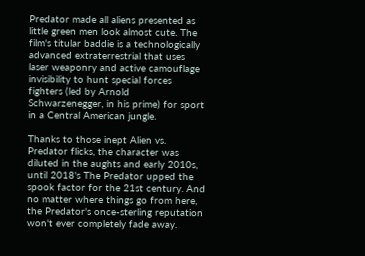Predator made all aliens presented as little green men look almost cute. The film's titular baddie is a technologically advanced extraterrestrial that uses laser weaponry and active camouflage invisibility to hunt special forces fighters (led by Arnold Schwarzenegger, in his prime) for sport in a Central American jungle.

Thanks to those inept Alien vs. Predator flicks, the character was diluted in the aughts and early 2010s, until 2018's The Predator upped the spook factor for the 21st century. And no matter where things go from here, the Predator's once-sterling reputation won't ever completely fade away.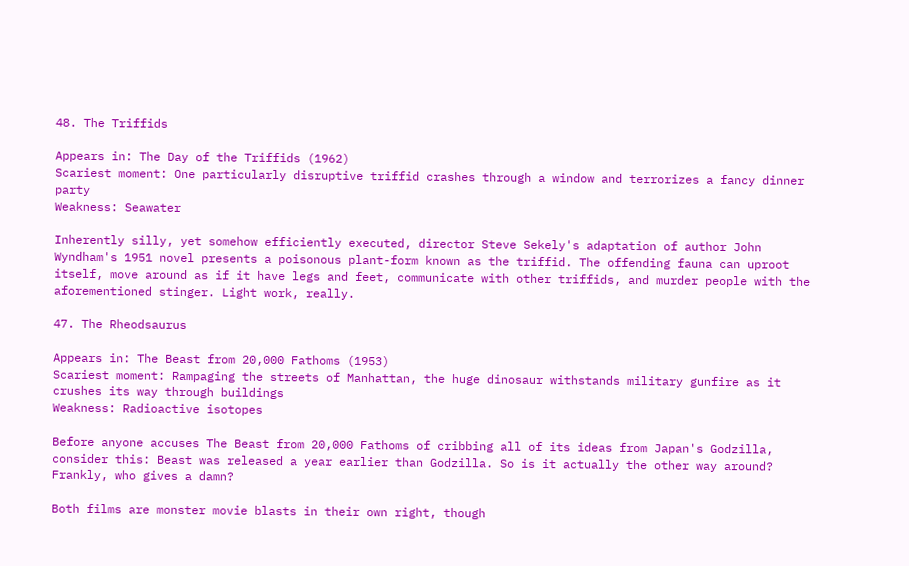48. The Triffids

Appears in: The Day of the Triffids (1962)
Scariest moment: One particularly disruptive triffid crashes through a window and terrorizes a fancy dinner party
Weakness: Seawater

Inherently silly, yet somehow efficiently executed, director Steve Sekely's adaptation of author John Wyndham's 1951 novel presents a poisonous plant-form known as the triffid. The offending fauna can uproot itself, move around as if it have legs and feet, communicate with other triffids, and murder people with the aforementioned stinger. Light work, really.

47. The Rheodsaurus

Appears in: The Beast from 20,000 Fathoms (1953)
Scariest moment: Rampaging the streets of Manhattan, the huge dinosaur withstands military gunfire as it crushes its way through buildings
Weakness: Radioactive isotopes

Before anyone accuses The Beast from 20,000 Fathoms of cribbing all of its ideas from Japan's Godzilla, consider this: Beast was released a year earlier than Godzilla. So is it actually the other way around? Frankly, who gives a damn?

Both films are monster movie blasts in their own right, though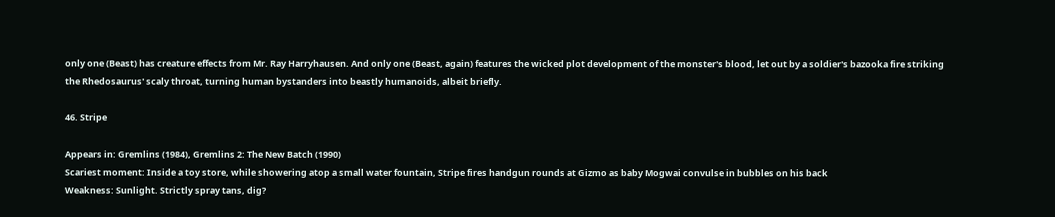only one (Beast) has creature effects from Mr. Ray Harryhausen. And only one (Beast, again) features the wicked plot development of the monster's blood, let out by a soldier's bazooka fire striking the Rhedosaurus' scaly throat, turning human bystanders into beastly humanoids, albeit briefly.

46. Stripe

Appears in: Gremlins (1984), Gremlins 2: The New Batch (1990)
Scariest moment: Inside a toy store, while showering atop a small water fountain, Stripe fires handgun rounds at Gizmo as baby Mogwai convulse in bubbles on his back
Weakness: Sunlight. Strictly spray tans, dig?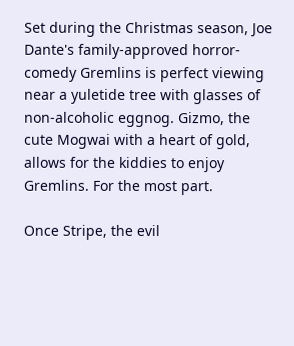Set during the Christmas season, Joe Dante's family-approved horror-comedy Gremlins is perfect viewing near a yuletide tree with glasses of non-alcoholic eggnog. Gizmo, the cute Mogwai with a heart of gold, allows for the kiddies to enjoy Gremlins. For the most part.

Once Stripe, the evil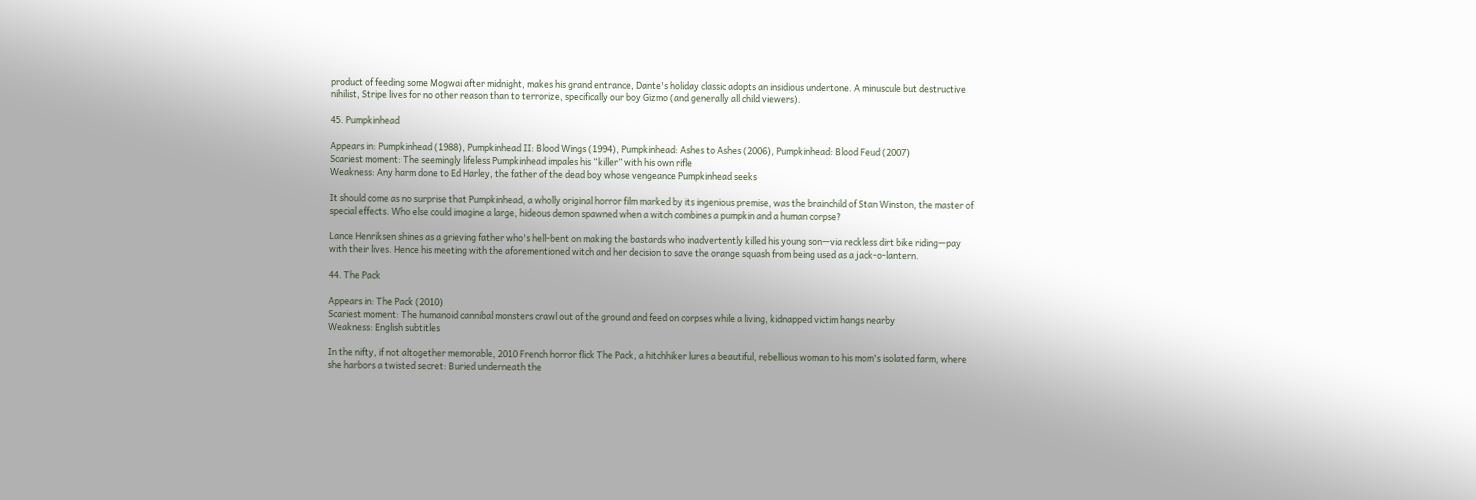product of feeding some Mogwai after midnight, makes his grand entrance, Dante's holiday classic adopts an insidious undertone. A minuscule but destructive nihilist, Stripe lives for no other reason than to terrorize, specifically our boy Gizmo (and generally all child viewers).

45. Pumpkinhead

Appears in: Pumpkinhead (1988), Pumpkinhead II: Blood Wings (1994), Pumpkinhead: Ashes to Ashes (2006), Pumpkinhead: Blood Feud (2007)
Scariest moment: The seemingly lifeless Pumpkinhead impales his “killer” with his own rifle
Weakness: Any harm done to Ed Harley, the father of the dead boy whose vengeance Pumpkinhead seeks

It should come as no surprise that Pumpkinhead, a wholly original horror film marked by its ingenious premise, was the brainchild of Stan Winston, the master of special effects. Who else could imagine a large, hideous demon spawned when a witch combines a pumpkin and a human corpse?

Lance Henriksen shines as a grieving father who's hell-bent on making the bastards who inadvertently killed his young son—via reckless dirt bike riding—pay with their lives. Hence his meeting with the aforementioned witch and her decision to save the orange squash from being used as a jack-o-lantern.

44. The Pack

Appears in: The Pack (2010)
Scariest moment: The humanoid cannibal monsters crawl out of the ground and feed on corpses while a living, kidnapped victim hangs nearby
Weakness: English subtitles

In the nifty, if not altogether memorable, 2010 French horror flick The Pack, a hitchhiker lures a beautiful, rebellious woman to his mom's isolated farm, where she harbors a twisted secret: Buried underneath the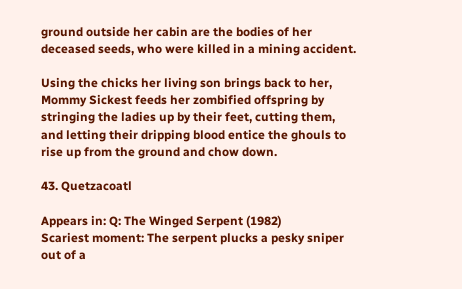ground outside her cabin are the bodies of her deceased seeds, who were killed in a mining accident.

Using the chicks her living son brings back to her, Mommy Sickest feeds her zombified offspring by stringing the ladies up by their feet, cutting them, and letting their dripping blood entice the ghouls to rise up from the ground and chow down.

43. Quetzacoatl

Appears in: Q: The Winged Serpent (1982)
Scariest moment: The serpent plucks a pesky sniper out of a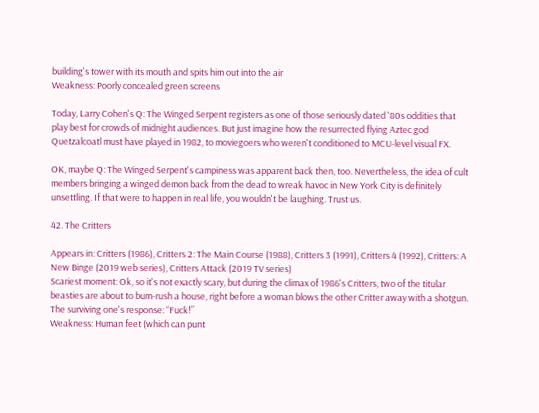building's tower with its mouth and spits him out into the air
Weakness: Poorly concealed green screens

Today, Larry Cohen's Q: The Winged Serpent registers as one of those seriously dated '80s oddities that play best for crowds of midnight audiences. But just imagine how the resurrected flying Aztec god Quetzalcoatl must have played in 1982, to moviegoers who weren't conditioned to MCU-level visual FX.

OK, maybe Q: The Winged Serpent's campiness was apparent back then, too. Nevertheless, the idea of cult members bringing a winged demon back from the dead to wreak havoc in New York City is definitely unsettling. If that were to happen in real life, you wouldn't be laughing. Trust us.

42. The Critters

Appears in: Critters (1986), Critters 2: The Main Course (1988), Critters 3 (1991), Critters 4 (1992), Critters: A New Binge (2019 web series), Critters Attack (2019 TV series)
Scariest moment: Ok, so it's not exactly scary, but during the climax of 1986's Critters, two of the titular beasties are about to bum-rush a house, right before a woman blows the other Critter away with a shotgun. The surviving one's response: “Fuck!”
Weakness: Human feet (which can punt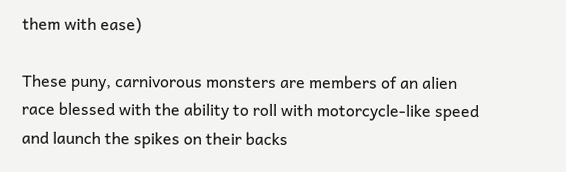them with ease)

These puny, carnivorous monsters are members of an alien race blessed with the ability to roll with motorcycle-like speed and launch the spikes on their backs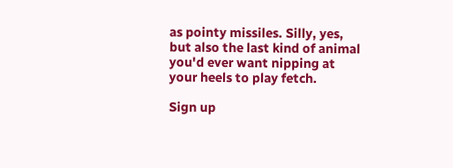as pointy missiles. Silly, yes, but also the last kind of animal you'd ever want nipping at your heels to play fetch.

Sign up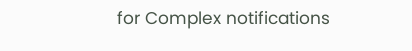for Complex notifications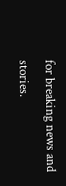for breaking news and stories.